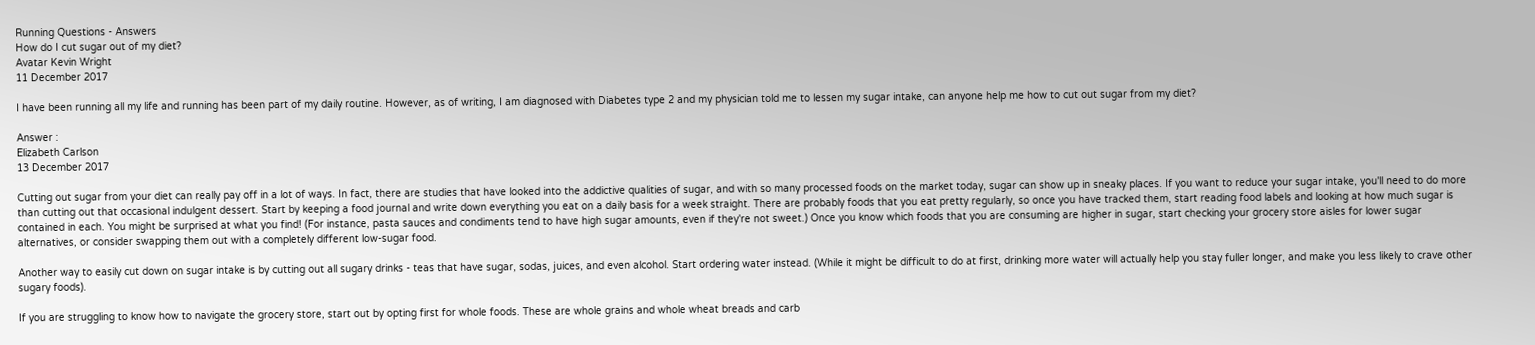Running Questions - Answers
How do I cut sugar out of my diet?
Avatar Kevin Wright
11 December 2017

I have been running all my life and running has been part of my daily routine. However, as of writing, I am diagnosed with Diabetes type 2 and my physician told me to lessen my sugar intake, can anyone help me how to cut out sugar from my diet?

Answer :
Elizabeth Carlson
13 December 2017

Cutting out sugar from your diet can really pay off in a lot of ways. In fact, there are studies that have looked into the addictive qualities of sugar, and with so many processed foods on the market today, sugar can show up in sneaky places. If you want to reduce your sugar intake, you'll need to do more than cutting out that occasional indulgent dessert. Start by keeping a food journal and write down everything you eat on a daily basis for a week straight. There are probably foods that you eat pretty regularly, so once you have tracked them, start reading food labels and looking at how much sugar is contained in each. You might be surprised at what you find! (For instance, pasta sauces and condiments tend to have high sugar amounts, even if they're not sweet.) Once you know which foods that you are consuming are higher in sugar, start checking your grocery store aisles for lower sugar alternatives, or consider swapping them out with a completely different low-sugar food.

Another way to easily cut down on sugar intake is by cutting out all sugary drinks - teas that have sugar, sodas, juices, and even alcohol. Start ordering water instead. (While it might be difficult to do at first, drinking more water will actually help you stay fuller longer, and make you less likely to crave other sugary foods).

If you are struggling to know how to navigate the grocery store, start out by opting first for whole foods. These are whole grains and whole wheat breads and carb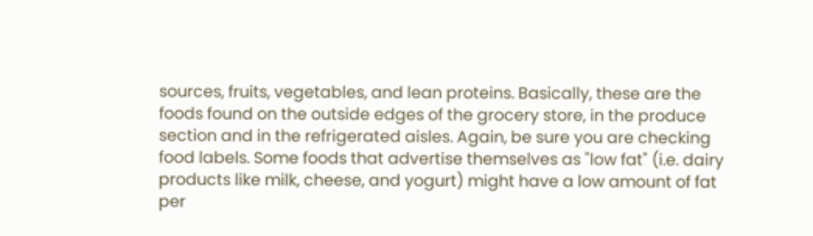sources, fruits, vegetables, and lean proteins. Basically, these are the foods found on the outside edges of the grocery store, in the produce section and in the refrigerated aisles. Again, be sure you are checking food labels. Some foods that advertise themselves as "low fat" (i.e. dairy products like milk, cheese, and yogurt) might have a low amount of fat per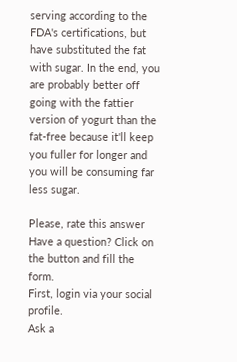serving according to the FDA's certifications, but have substituted the fat with sugar. In the end, you are probably better off going with the fattier version of yogurt than the fat-free because it'll keep you fuller for longer and you will be consuming far less sugar.

Please, rate this answer
Have a question? Click on the button and fill the form.
First, login via your social profile.
Ask a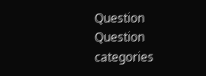Question
Question categories